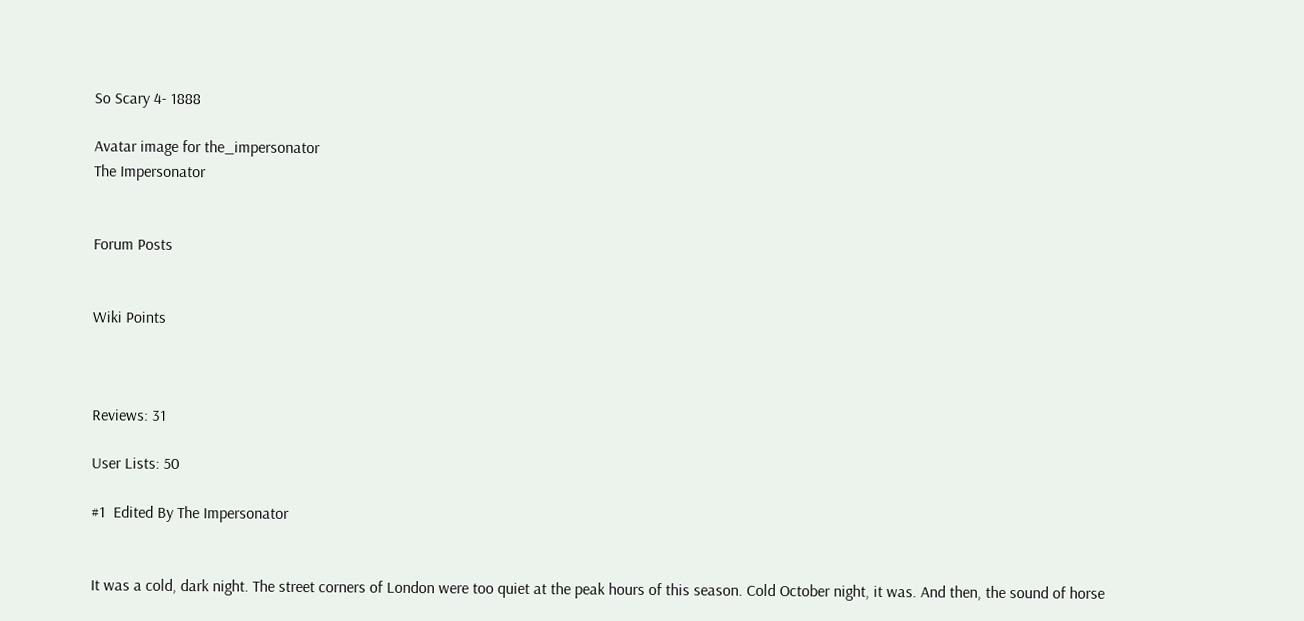So Scary 4- 1888

Avatar image for the_impersonator
The Impersonator


Forum Posts


Wiki Points



Reviews: 31

User Lists: 50

#1  Edited By The Impersonator


It was a cold, dark night. The street corners of London were too quiet at the peak hours of this season. Cold October night, it was. And then, the sound of horse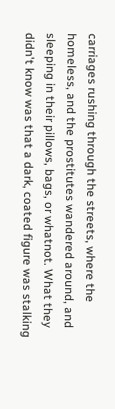carriages rushing through the streets, where the homeless, and the prostitutes wandered around, and sleeping in their pillows, bags, or whatnot. What they didn't know was that a dark, coated figure was stalking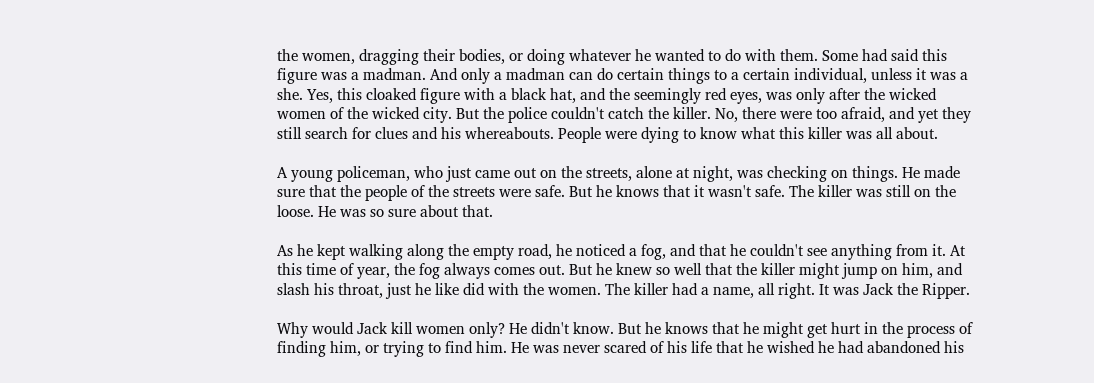the women, dragging their bodies, or doing whatever he wanted to do with them. Some had said this figure was a madman. And only a madman can do certain things to a certain individual, unless it was a she. Yes, this cloaked figure with a black hat, and the seemingly red eyes, was only after the wicked women of the wicked city. But the police couldn't catch the killer. No, there were too afraid, and yet they still search for clues and his whereabouts. People were dying to know what this killer was all about.

A young policeman, who just came out on the streets, alone at night, was checking on things. He made sure that the people of the streets were safe. But he knows that it wasn't safe. The killer was still on the loose. He was so sure about that.

As he kept walking along the empty road, he noticed a fog, and that he couldn't see anything from it. At this time of year, the fog always comes out. But he knew so well that the killer might jump on him, and slash his throat, just he like did with the women. The killer had a name, all right. It was Jack the Ripper.

Why would Jack kill women only? He didn't know. But he knows that he might get hurt in the process of finding him, or trying to find him. He was never scared of his life that he wished he had abandoned his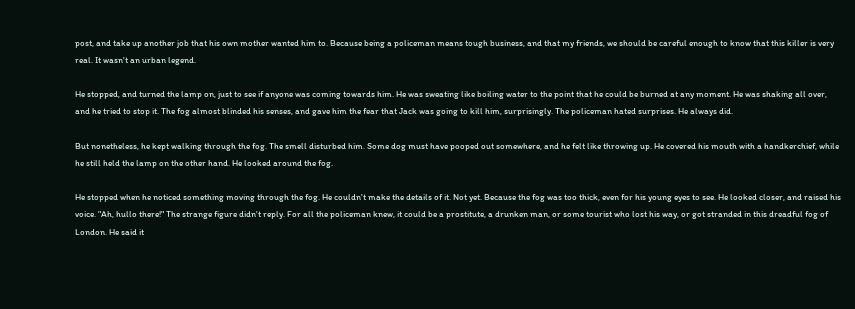post, and take up another job that his own mother wanted him to. Because being a policeman means tough business, and that my friends, we should be careful enough to know that this killer is very real. It wasn't an urban legend.

He stopped, and turned the lamp on, just to see if anyone was coming towards him. He was sweating like boiling water to the point that he could be burned at any moment. He was shaking all over, and he tried to stop it. The fog almost blinded his senses, and gave him the fear that Jack was going to kill him, surprisingly. The policeman hated surprises. He always did.

But nonetheless, he kept walking through the fog. The smell disturbed him. Some dog must have pooped out somewhere, and he felt like throwing up. He covered his mouth with a handkerchief, while he still held the lamp on the other hand. He looked around the fog.

He stopped when he noticed something moving through the fog. He couldn't make the details of it. Not yet. Because the fog was too thick, even for his young eyes to see. He looked closer, and raised his voice. "Ah, hullo there!" The strange figure didn't reply. For all the policeman knew, it could be a prostitute, a drunken man, or some tourist who lost his way, or got stranded in this dreadful fog of London. He said it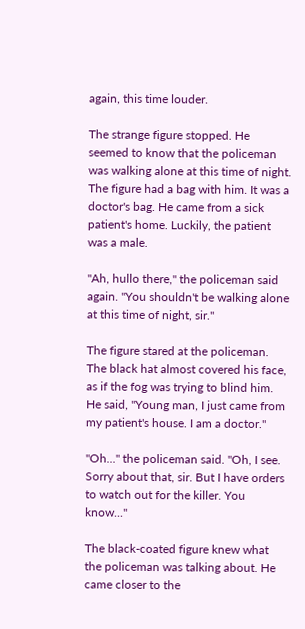again, this time louder.

The strange figure stopped. He seemed to know that the policeman was walking alone at this time of night. The figure had a bag with him. It was a doctor's bag. He came from a sick patient's home. Luckily, the patient was a male.

"Ah, hullo there," the policeman said again. "You shouldn't be walking alone at this time of night, sir."

The figure stared at the policeman. The black hat almost covered his face, as if the fog was trying to blind him. He said, "Young man, I just came from my patient's house. I am a doctor."

"Oh..." the policeman said. "Oh, I see. Sorry about that, sir. But I have orders to watch out for the killer. You know..."

The black-coated figure knew what the policeman was talking about. He came closer to the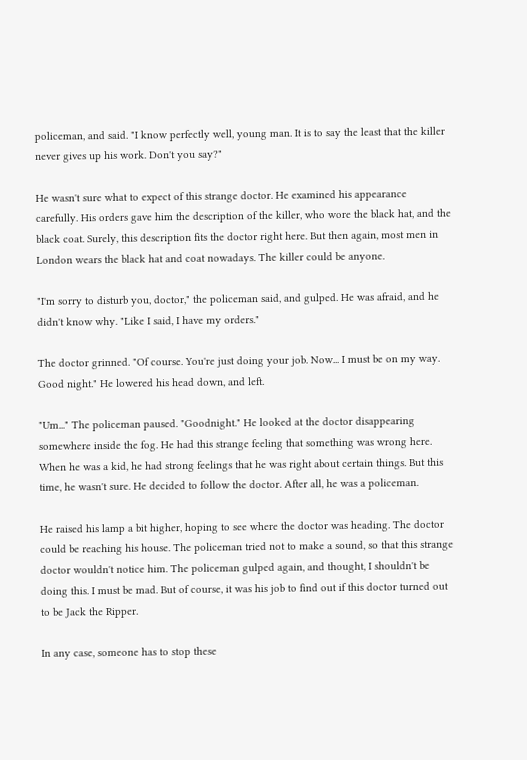policeman, and said. "I know perfectly well, young man. It is to say the least that the killer never gives up his work. Don't you say?"

He wasn't sure what to expect of this strange doctor. He examined his appearance carefully. His orders gave him the description of the killer, who wore the black hat, and the black coat. Surely, this description fits the doctor right here. But then again, most men in London wears the black hat and coat nowadays. The killer could be anyone.

"I'm sorry to disturb you, doctor," the policeman said, and gulped. He was afraid, and he didn't know why. "Like I said, I have my orders."

The doctor grinned. "Of course. You're just doing your job. Now... I must be on my way. Good night." He lowered his head down, and left.

"Um..." The policeman paused. "Goodnight." He looked at the doctor disappearing somewhere inside the fog. He had this strange feeling that something was wrong here. When he was a kid, he had strong feelings that he was right about certain things. But this time, he wasn't sure. He decided to follow the doctor. After all, he was a policeman.

He raised his lamp a bit higher, hoping to see where the doctor was heading. The doctor could be reaching his house. The policeman tried not to make a sound, so that this strange doctor wouldn't notice him. The policeman gulped again, and thought, I shouldn't be doing this. I must be mad. But of course, it was his job to find out if this doctor turned out to be Jack the Ripper.

In any case, someone has to stop these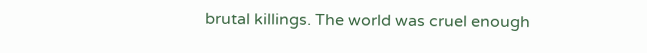brutal killings. The world was cruel enough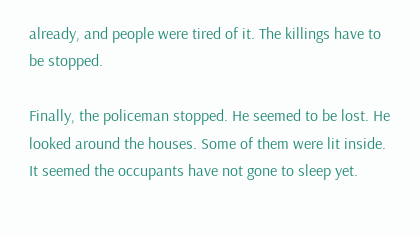already, and people were tired of it. The killings have to be stopped.

Finally, the policeman stopped. He seemed to be lost. He looked around the houses. Some of them were lit inside. It seemed the occupants have not gone to sleep yet.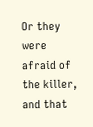Or they were afraid of the killer, and that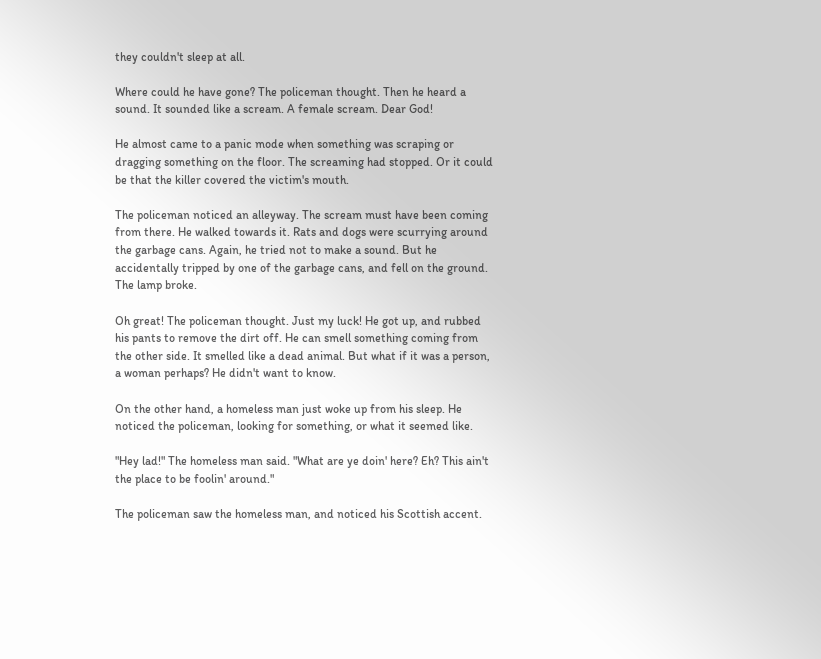they couldn't sleep at all.

Where could he have gone? The policeman thought. Then he heard a sound. It sounded like a scream. A female scream. Dear God!

He almost came to a panic mode when something was scraping or dragging something on the floor. The screaming had stopped. Or it could be that the killer covered the victim's mouth.

The policeman noticed an alleyway. The scream must have been coming from there. He walked towards it. Rats and dogs were scurrying around the garbage cans. Again, he tried not to make a sound. But he accidentally tripped by one of the garbage cans, and fell on the ground. The lamp broke.

Oh great! The policeman thought. Just my luck! He got up, and rubbed his pants to remove the dirt off. He can smell something coming from the other side. It smelled like a dead animal. But what if it was a person, a woman perhaps? He didn't want to know.

On the other hand, a homeless man just woke up from his sleep. He noticed the policeman, looking for something, or what it seemed like.

"Hey lad!" The homeless man said. "What are ye doin' here? Eh? This ain't the place to be foolin' around."

The policeman saw the homeless man, and noticed his Scottish accent.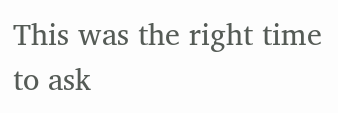This was the right time to ask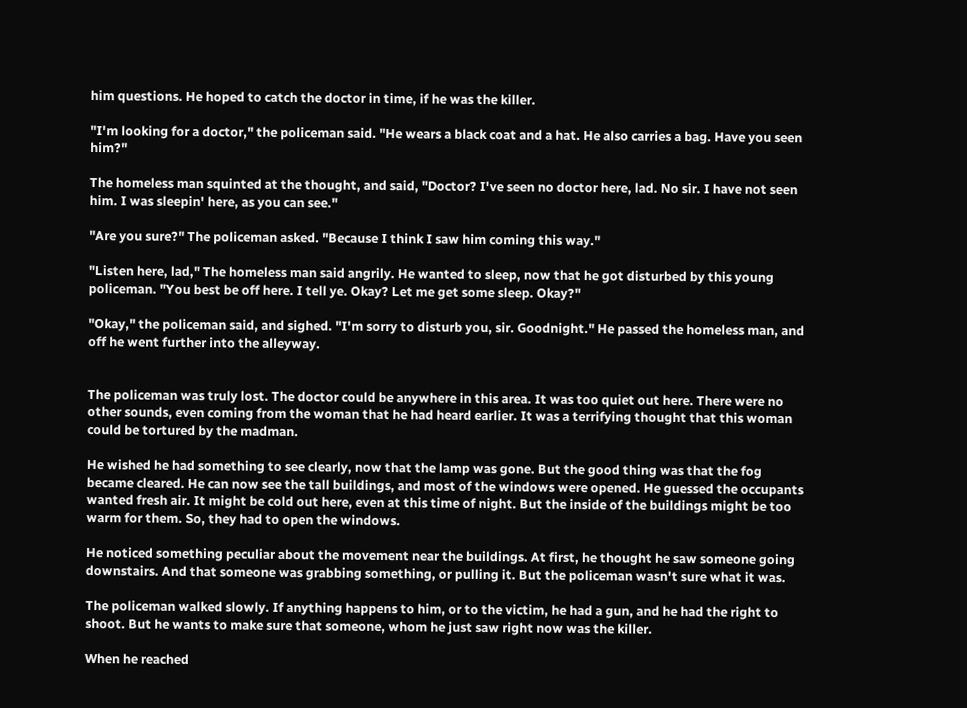him questions. He hoped to catch the doctor in time, if he was the killer.

"I'm looking for a doctor," the policeman said. "He wears a black coat and a hat. He also carries a bag. Have you seen him?"

The homeless man squinted at the thought, and said, "Doctor? I've seen no doctor here, lad. No sir. I have not seen him. I was sleepin' here, as you can see."

"Are you sure?" The policeman asked. "Because I think I saw him coming this way."

"Listen here, lad," The homeless man said angrily. He wanted to sleep, now that he got disturbed by this young policeman. "You best be off here. I tell ye. Okay? Let me get some sleep. Okay?"

"Okay," the policeman said, and sighed. "I'm sorry to disturb you, sir. Goodnight." He passed the homeless man, and off he went further into the alleyway.


The policeman was truly lost. The doctor could be anywhere in this area. It was too quiet out here. There were no other sounds, even coming from the woman that he had heard earlier. It was a terrifying thought that this woman could be tortured by the madman.

He wished he had something to see clearly, now that the lamp was gone. But the good thing was that the fog became cleared. He can now see the tall buildings, and most of the windows were opened. He guessed the occupants wanted fresh air. It might be cold out here, even at this time of night. But the inside of the buildings might be too warm for them. So, they had to open the windows.

He noticed something peculiar about the movement near the buildings. At first, he thought he saw someone going downstairs. And that someone was grabbing something, or pulling it. But the policeman wasn't sure what it was.

The policeman walked slowly. If anything happens to him, or to the victim, he had a gun, and he had the right to shoot. But he wants to make sure that someone, whom he just saw right now was the killer.

When he reached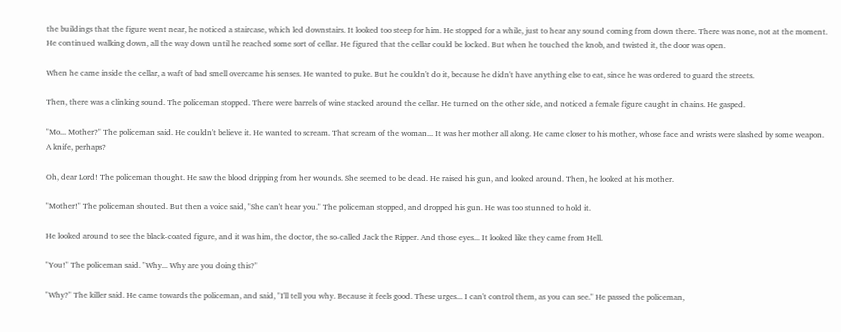the buildings that the figure went near, he noticed a staircase, which led downstairs. It looked too steep for him. He stopped for a while, just to hear any sound coming from down there. There was none, not at the moment. He continued walking down, all the way down until he reached some sort of cellar. He figured that the cellar could be locked. But when he touched the knob, and twisted it, the door was open.

When he came inside the cellar, a waft of bad smell overcame his senses. He wanted to puke. But he couldn't do it, because he didn't have anything else to eat, since he was ordered to guard the streets.

Then, there was a clinking sound. The policeman stopped. There were barrels of wine stacked around the cellar. He turned on the other side, and noticed a female figure caught in chains. He gasped.

"Mo... Mother?" The policeman said. He couldn't believe it. He wanted to scream. That scream of the woman... It was her mother all along. He came closer to his mother, whose face and wrists were slashed by some weapon. A knife, perhaps?

Oh, dear Lord! The policeman thought. He saw the blood dripping from her wounds. She seemed to be dead. He raised his gun, and looked around. Then, he looked at his mother.

"Mother!" The policeman shouted. But then a voice said, "She can't hear you." The policeman stopped, and dropped his gun. He was too stunned to hold it.

He looked around to see the black-coated figure, and it was him, the doctor, the so-called Jack the Ripper. And those eyes... It looked like they came from Hell.

"You!" The policeman said. "Why... Why are you doing this?"

"Why?" The killer said. He came towards the policeman, and said, "I'll tell you why. Because it feels good. These urges... I can't control them, as you can see." He passed the policeman,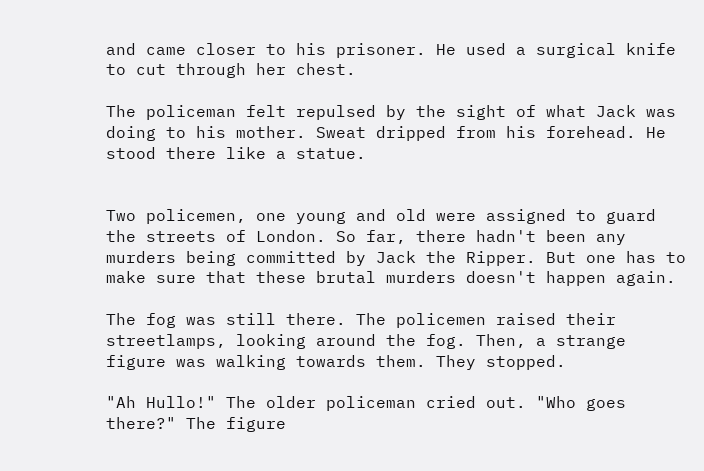and came closer to his prisoner. He used a surgical knife to cut through her chest.

The policeman felt repulsed by the sight of what Jack was doing to his mother. Sweat dripped from his forehead. He stood there like a statue.


Two policemen, one young and old were assigned to guard the streets of London. So far, there hadn't been any murders being committed by Jack the Ripper. But one has to make sure that these brutal murders doesn't happen again.

The fog was still there. The policemen raised their streetlamps, looking around the fog. Then, a strange figure was walking towards them. They stopped.

"Ah Hullo!" The older policeman cried out. "Who goes there?" The figure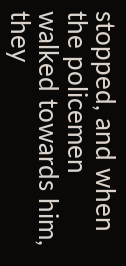stopped, and when the policemen walked towards him, they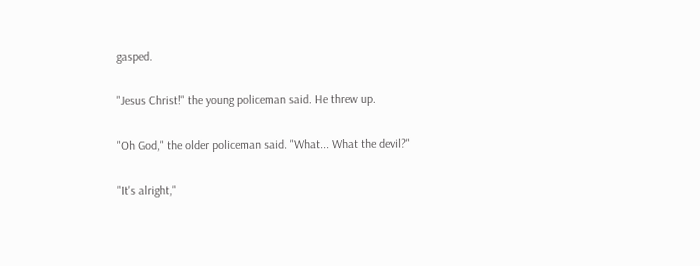gasped.

"Jesus Christ!" the young policeman said. He threw up.

"Oh God," the older policeman said. "What... What the devil?"

"It's alright,"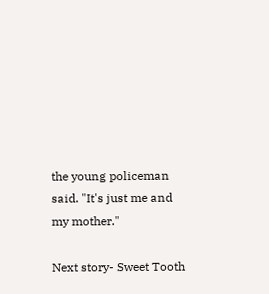the young policeman said. "It's just me and my mother."

Next story- Sweet Tooth